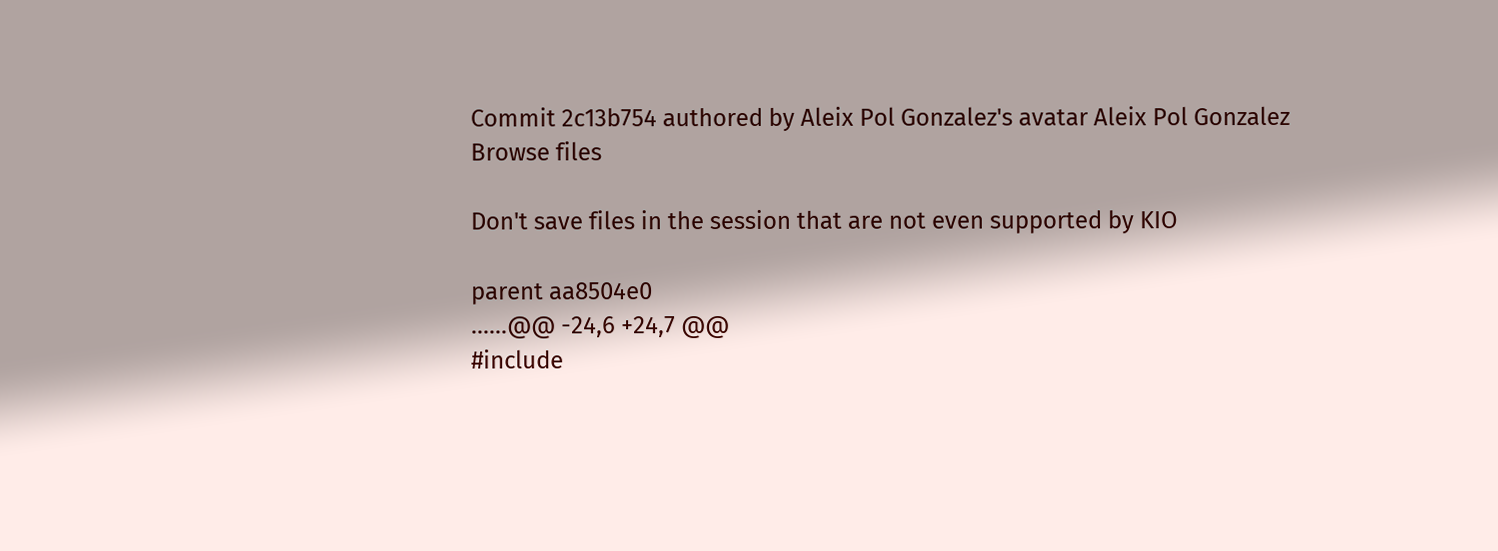Commit 2c13b754 authored by Aleix Pol Gonzalez's avatar Aleix Pol Gonzalez
Browse files

Don't save files in the session that are not even supported by KIO

parent aa8504e0
......@@ -24,6 +24,7 @@
#include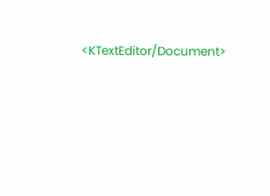<KTextEditor/Document>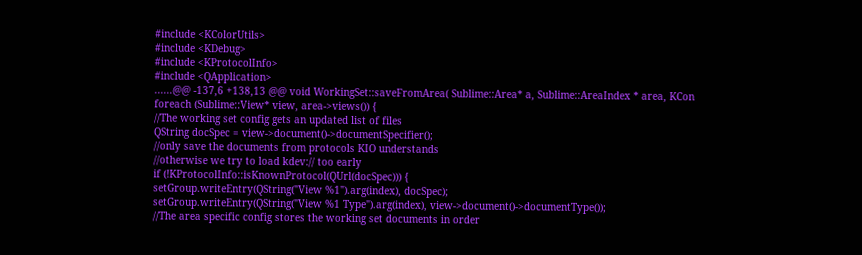#include <KColorUtils>
#include <KDebug>
#include <KProtocolInfo>
#include <QApplication>
......@@ -137,6 +138,13 @@ void WorkingSet::saveFromArea( Sublime::Area* a, Sublime::AreaIndex * area, KCon
foreach (Sublime::View* view, area->views()) {
//The working set config gets an updated list of files
QString docSpec = view->document()->documentSpecifier();
//only save the documents from protocols KIO understands
//otherwise we try to load kdev:// too early
if (!KProtocolInfo::isKnownProtocol(QUrl(docSpec))) {
setGroup.writeEntry(QString("View %1").arg(index), docSpec);
setGroup.writeEntry(QString("View %1 Type").arg(index), view->document()->documentType());
//The area specific config stores the working set documents in order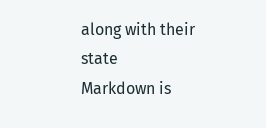along with their state
Markdown is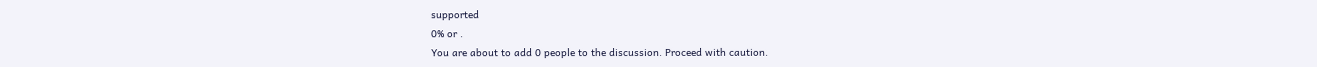supported
0% or .
You are about to add 0 people to the discussion. Proceed with caution.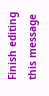Finish editing this message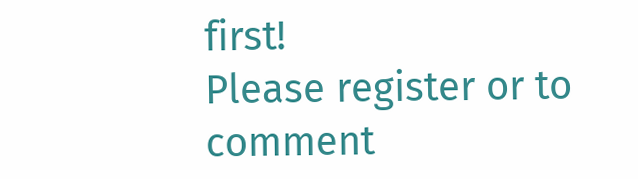first!
Please register or to comment